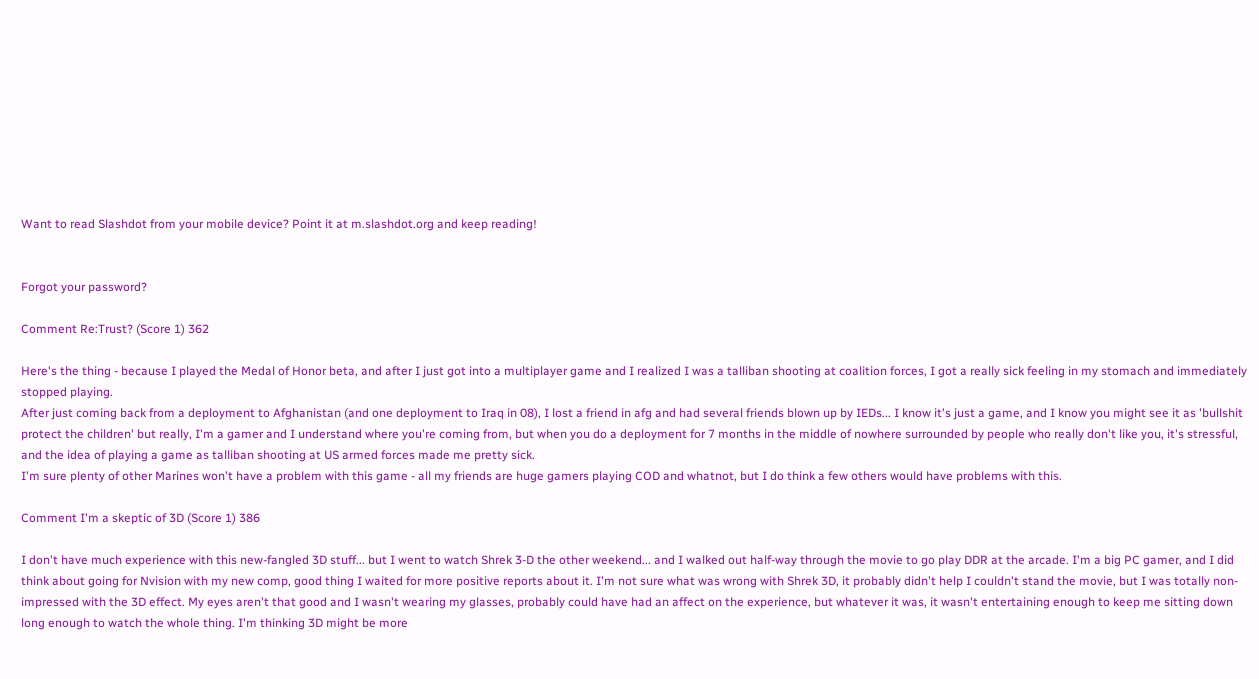Want to read Slashdot from your mobile device? Point it at m.slashdot.org and keep reading!


Forgot your password?

Comment Re:Trust? (Score 1) 362

Here's the thing - because I played the Medal of Honor beta, and after I just got into a multiplayer game and I realized I was a talliban shooting at coalition forces, I got a really sick feeling in my stomach and immediately stopped playing.
After just coming back from a deployment to Afghanistan (and one deployment to Iraq in 08), I lost a friend in afg and had several friends blown up by IEDs... I know it's just a game, and I know you might see it as 'bullshit protect the children' but really, I'm a gamer and I understand where you're coming from, but when you do a deployment for 7 months in the middle of nowhere surrounded by people who really don't like you, it's stressful, and the idea of playing a game as talliban shooting at US armed forces made me pretty sick.
I'm sure plenty of other Marines won't have a problem with this game - all my friends are huge gamers playing COD and whatnot, but I do think a few others would have problems with this.

Comment I'm a skeptic of 3D (Score 1) 386

I don't have much experience with this new-fangled 3D stuff... but I went to watch Shrek 3-D the other weekend... and I walked out half-way through the movie to go play DDR at the arcade. I'm a big PC gamer, and I did think about going for Nvision with my new comp, good thing I waited for more positive reports about it. I'm not sure what was wrong with Shrek 3D, it probably didn't help I couldn't stand the movie, but I was totally non-impressed with the 3D effect. My eyes aren't that good and I wasn't wearing my glasses, probably could have had an affect on the experience, but whatever it was, it wasn't entertaining enough to keep me sitting down long enough to watch the whole thing. I'm thinking 3D might be more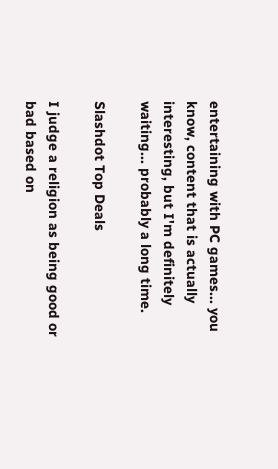entertaining with PC games... you know, content that is actually interesting, but I'm definitely waiting... probably a long time.

Slashdot Top Deals

I judge a religion as being good or bad based on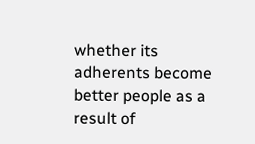whether its adherents become better people as a result of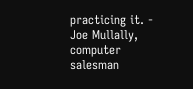practicing it. - Joe Mullally, computer salesman